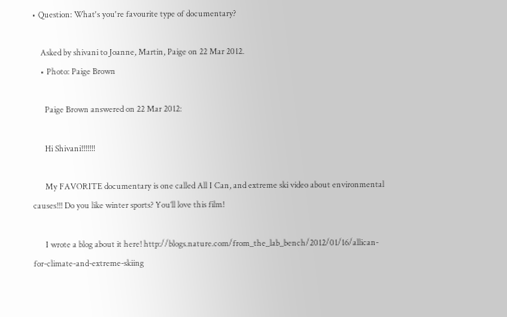• Question: What's you're favourite type of documentary?

    Asked by shivani to Joanne, Martin, Paige on 22 Mar 2012.
    • Photo: Paige Brown

      Paige Brown answered on 22 Mar 2012:

      Hi Shivani!!!!!!!

      My FAVORITE documentary is one called All I Can, and extreme ski video about environmental causes!!! Do you like winter sports? You’ll love this film!

      I wrote a blog about it here! http://blogs.nature.com/from_the_lab_bench/2012/01/16/allican-for-climate-and-extreme-skiing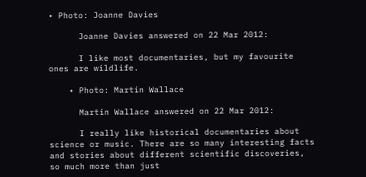• Photo: Joanne Davies

      Joanne Davies answered on 22 Mar 2012:

      I like most documentaries, but my favourite ones are wildlife.

    • Photo: Martin Wallace

      Martin Wallace answered on 22 Mar 2012:

      I really like historical documentaries about science or music. There are so many interesting facts and stories about different scientific discoveries, so much more than just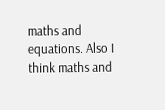maths and equations. Also I think maths and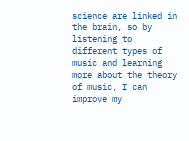science are linked in the brain, so by listening to different types of music and learning more about the theory of music, I can improve my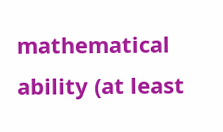mathematical ability (at least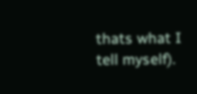thats what I tell myself).